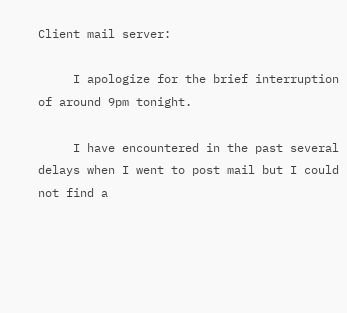Client mail server:

     I apologize for the brief interruption of around 9pm tonight.

     I have encountered in the past several delays when I went to post mail but I could not find a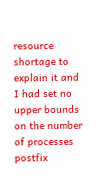resource shortage to explain it and I had set no upper bounds on the number of processes postfix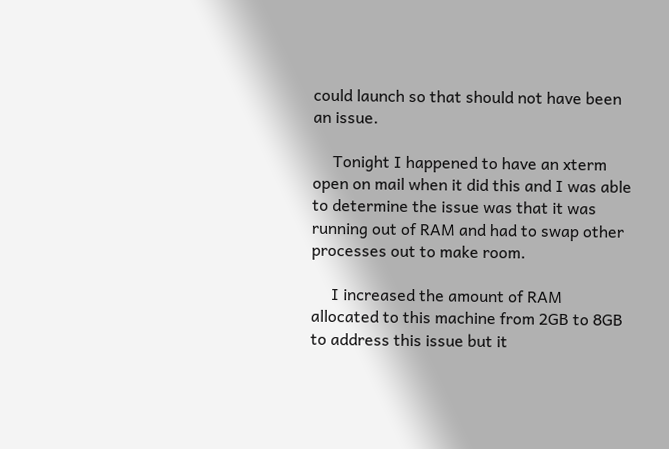could launch so that should not have been an issue.

     Tonight I happened to have an xterm open on mail when it did this and I was able to determine the issue was that it was running out of RAM and had to swap other processes out to make room.

     I increased the amount of RAM allocated to this machine from 2GB to 8GB to address this issue but it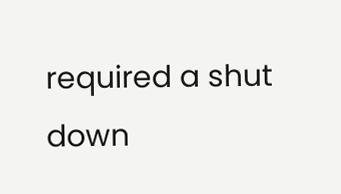required a shut down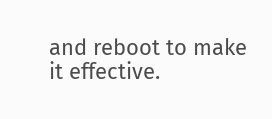and reboot to make it effective.